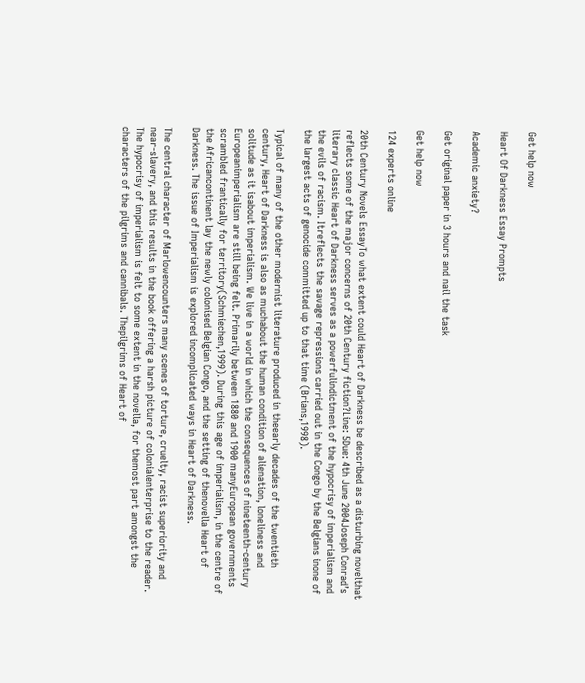Get help now

Heart Of Darkness Essay Prompts

Academic anxiety?

Get original paper in 3 hours and nail the task

Get help now

124 experts online

20th Century Novels EssayTo what extent could Heart of Darkness be described as a disturbing novelthat reflects some of the major concerns of 20th Century fiction?Line: 5Due: 4th June 2004Joseph Conrad’s literary classic Heart of Darkness serves as a powerfulindictment of the hypocrisy of imperialism and the evils of racism. Itreflects the savage repressions carried out in the Congo by the Belgians inone of the largest acts of genocide committed up to that time (Brians,1998).

Typical of many of the other modernist literature produced in theearly decades of the twentieth century, Heart of Darkness is also as muchabout the human condition of alienation, loneliness and solitude as it isabout imperialism. We live in a world in which the consequences of nineteenth-century Europeanimperialism are still being felt. Primarily between 1880 and 1900 manyEuropean governments scrambled frantically for territory(Schmiechen,1999). During this age of imperialism, in the centre of the Africancontinent lay the newly colonised Belgian Congo, and the setting of thenovella Heart of Darkness. The issue of Imperialism is explored incomplicated ways in Heart of Darkness.

The central character of Marlowencounters many scenes of torture, cruelty, racist superiority and near-slavery, and this results in the book offering a harsh picture of colonialenterprise to the reader. The hypocrisy of imperialism is felt to some extent in the novella, for themost part amongst the characters of the pilgrims and cannibals. Thepilgrims of Heart of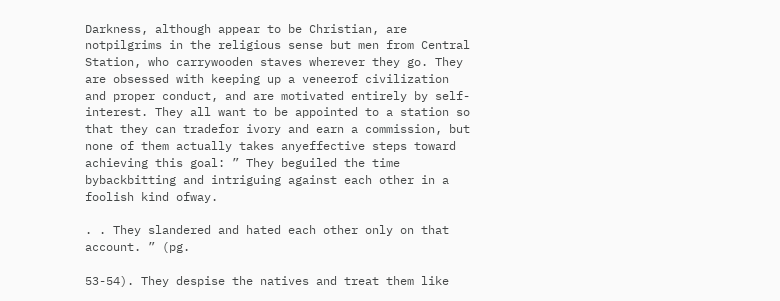Darkness, although appear to be Christian, are notpilgrims in the religious sense but men from Central Station, who carrywooden staves wherever they go. They are obsessed with keeping up a veneerof civilization and proper conduct, and are motivated entirely by self-interest. They all want to be appointed to a station so that they can tradefor ivory and earn a commission, but none of them actually takes anyeffective steps toward achieving this goal: ” They beguiled the time bybackbitting and intriguing against each other in a foolish kind ofway.

. . They slandered and hated each other only on that account. ” (pg.

53-54). They despise the natives and treat them like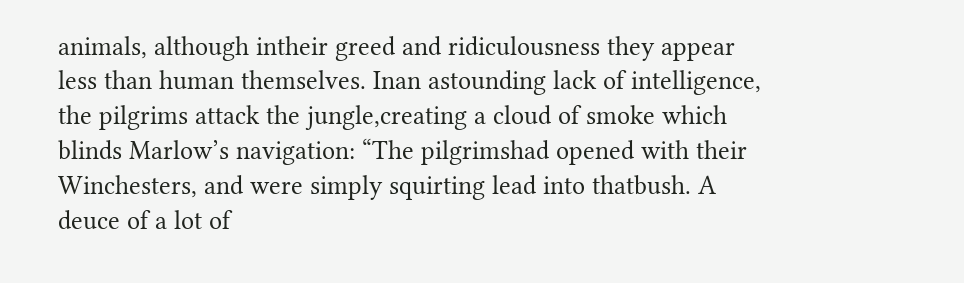animals, although intheir greed and ridiculousness they appear less than human themselves. Inan astounding lack of intelligence, the pilgrims attack the jungle,creating a cloud of smoke which blinds Marlow’s navigation: “The pilgrimshad opened with their Winchesters, and were simply squirting lead into thatbush. A deuce of a lot of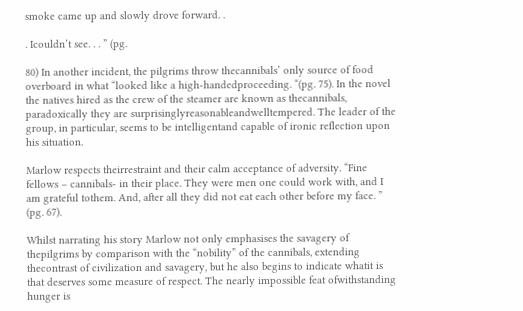smoke came up and slowly drove forward. .

. Icouldn’t see. . . ” (pg.

80) In another incident, the pilgrims throw thecannibals’ only source of food overboard in what “looked like a high-handedproceeding. “(pg. 75). In the novel the natives hired as the crew of the steamer are known as thecannibals, paradoxically they are surprisinglyreasonableandwelltempered. The leader of the group, in particular, seems to be intelligentand capable of ironic reflection upon his situation.

Marlow respects theirrestraint and their calm acceptance of adversity. “Fine fellows – cannibals- in their place. They were men one could work with, and I am grateful tothem. And, after all they did not eat each other before my face. ” (pg. 67).

Whilst narrating his story Marlow not only emphasises the savagery of thepilgrims by comparison with the “nobility” of the cannibals, extending thecontrast of civilization and savagery, but he also begins to indicate whatit is that deserves some measure of respect. The nearly impossible feat ofwithstanding hunger is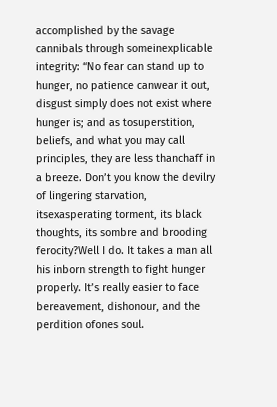accomplished by the savage cannibals through someinexplicable integrity: “No fear can stand up to hunger, no patience canwear it out, disgust simply does not exist where hunger is; and as tosuperstition, beliefs, and what you may call principles, they are less thanchaff in a breeze. Don’t you know the devilry of lingering starvation, itsexasperating torment, its black thoughts, its sombre and brooding ferocity?Well I do. It takes a man all his inborn strength to fight hunger properly. It’s really easier to face bereavement, dishonour, and the perdition ofones soul.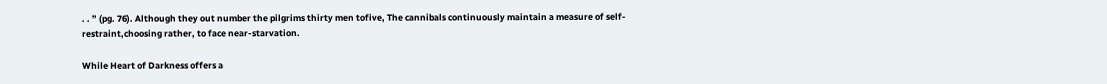. . ” (pg. 76). Although they out number the pilgrims thirty men tofive, The cannibals continuously maintain a measure of self-restraint,choosing rather, to face near-starvation.

While Heart of Darkness offers a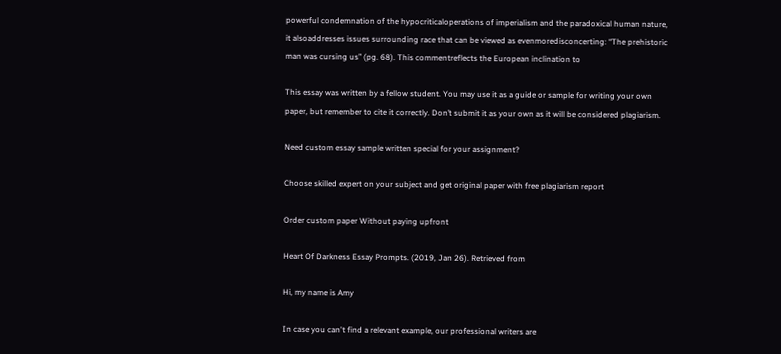powerful condemnation of the hypocriticaloperations of imperialism and the paradoxical human nature, it alsoaddresses issues surrounding race that can be viewed as evenmoredisconcerting: “The prehistoric man was cursing us” (pg. 68). This commentreflects the European inclination to

This essay was written by a fellow student. You may use it as a guide or sample for writing your own paper, but remember to cite it correctly. Don’t submit it as your own as it will be considered plagiarism.

Need custom essay sample written special for your assignment?

Choose skilled expert on your subject and get original paper with free plagiarism report

Order custom paper Without paying upfront

Heart Of Darkness Essay Prompts. (2019, Jan 26). Retrieved from

Hi, my name is Amy

In case you can't find a relevant example, our professional writers are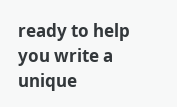ready to help you write a unique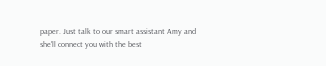paper. Just talk to our smart assistant Amy and she'll connect you with the best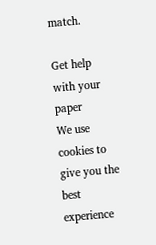match.

Get help with your paper
We use cookies to give you the best experience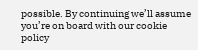possible. By continuing we’ll assume you’re on board with our cookie policy